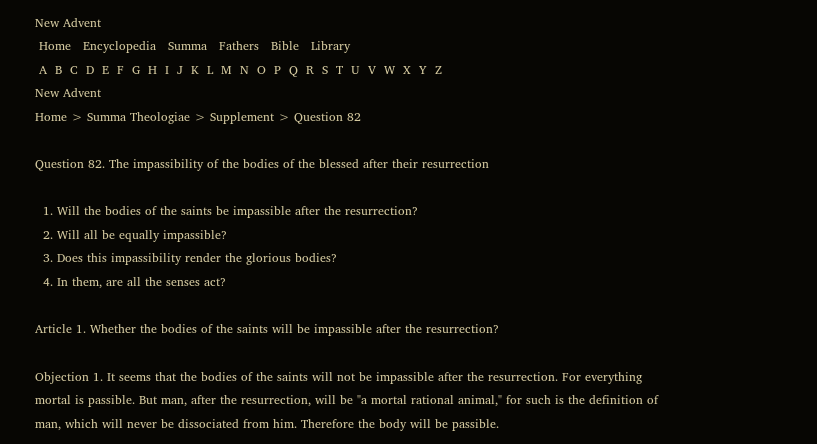New Advent
 Home   Encyclopedia   Summa   Fathers   Bible   Library
 A  B  C  D  E  F  G  H  I  J  K  L  M  N  O  P  Q  R  S  T  U  V  W  X  Y  Z
New Advent
Home > Summa Theologiae > Supplement > Question 82

Question 82. The impassibility of the bodies of the blessed after their resurrection

  1. Will the bodies of the saints be impassible after the resurrection?
  2. Will all be equally impassible?
  3. Does this impassibility render the glorious bodies?
  4. In them, are all the senses act?

Article 1. Whether the bodies of the saints will be impassible after the resurrection?

Objection 1. It seems that the bodies of the saints will not be impassible after the resurrection. For everything mortal is passible. But man, after the resurrection, will be "a mortal rational animal," for such is the definition of man, which will never be dissociated from him. Therefore the body will be passible.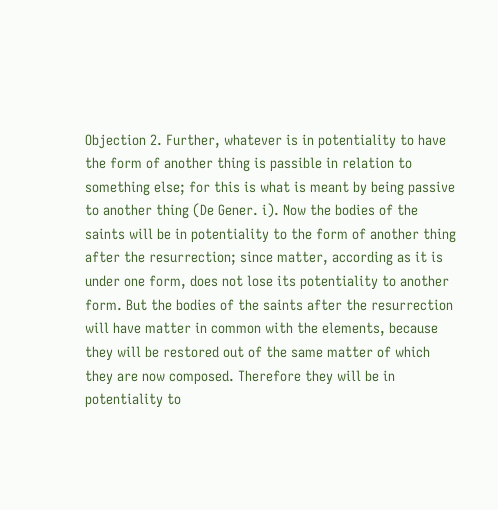Objection 2. Further, whatever is in potentiality to have the form of another thing is passible in relation to something else; for this is what is meant by being passive to another thing (De Gener. i). Now the bodies of the saints will be in potentiality to the form of another thing after the resurrection; since matter, according as it is under one form, does not lose its potentiality to another form. But the bodies of the saints after the resurrection will have matter in common with the elements, because they will be restored out of the same matter of which they are now composed. Therefore they will be in potentiality to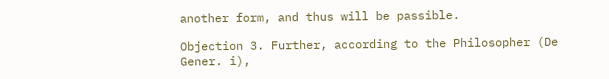another form, and thus will be passible.

Objection 3. Further, according to the Philosopher (De Gener. i),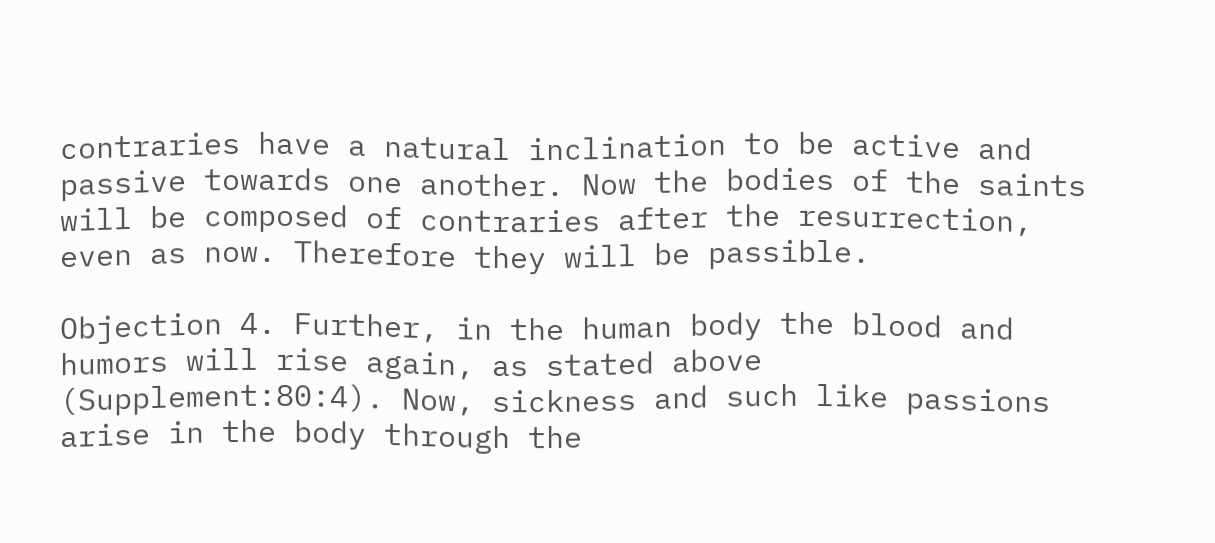contraries have a natural inclination to be active and passive towards one another. Now the bodies of the saints will be composed of contraries after the resurrection, even as now. Therefore they will be passible.

Objection 4. Further, in the human body the blood and humors will rise again, as stated above (Supplement:80:4). Now, sickness and such like passions arise in the body through the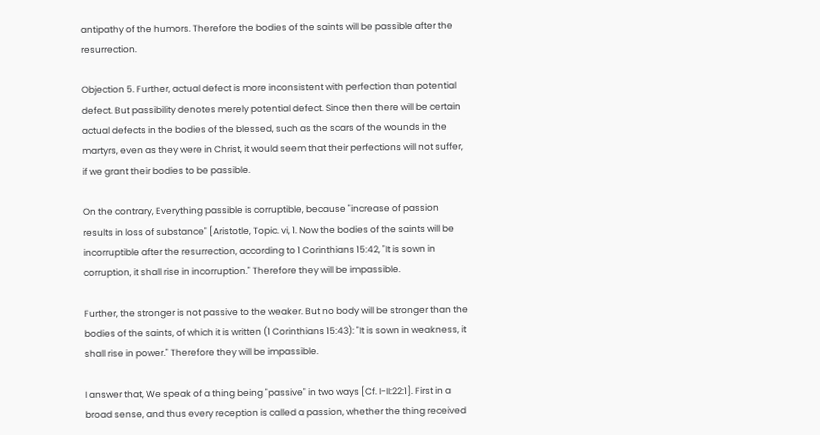antipathy of the humors. Therefore the bodies of the saints will be passible after the resurrection.

Objection 5. Further, actual defect is more inconsistent with perfection than potential defect. But passibility denotes merely potential defect. Since then there will be certain actual defects in the bodies of the blessed, such as the scars of the wounds in the martyrs, even as they were in Christ, it would seem that their perfections will not suffer, if we grant their bodies to be passible.

On the contrary, Everything passible is corruptible, because "increase of passion results in loss of substance" [Aristotle, Topic. vi, 1. Now the bodies of the saints will be incorruptible after the resurrection, according to 1 Corinthians 15:42, "It is sown in corruption, it shall rise in incorruption." Therefore they will be impassible.

Further, the stronger is not passive to the weaker. But no body will be stronger than the bodies of the saints, of which it is written (1 Corinthians 15:43): "It is sown in weakness, it shall rise in power." Therefore they will be impassible.

I answer that, We speak of a thing being "passive" in two ways [Cf. I-II:22:1]. First in a broad sense, and thus every reception is called a passion, whether the thing received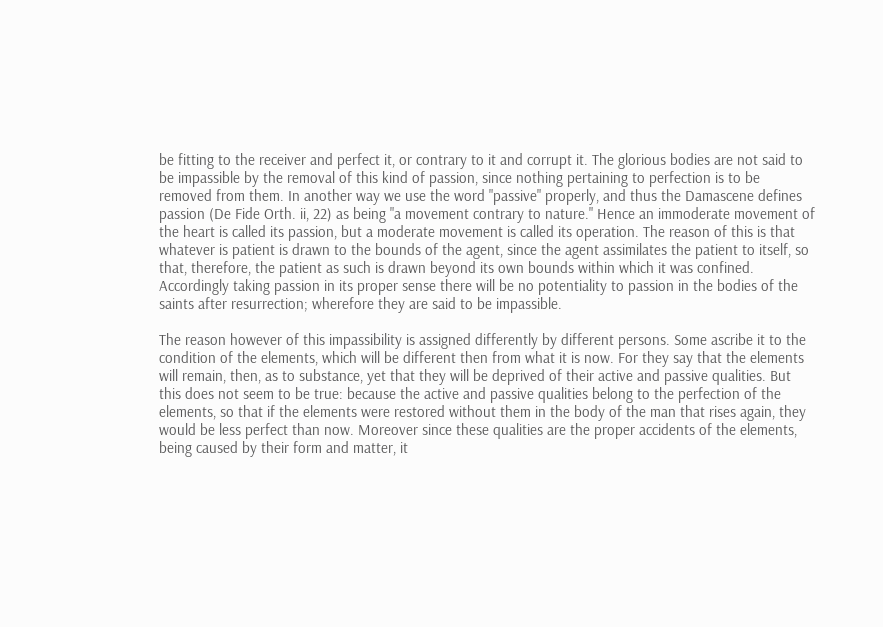be fitting to the receiver and perfect it, or contrary to it and corrupt it. The glorious bodies are not said to be impassible by the removal of this kind of passion, since nothing pertaining to perfection is to be removed from them. In another way we use the word "passive" properly, and thus the Damascene defines passion (De Fide Orth. ii, 22) as being "a movement contrary to nature." Hence an immoderate movement of the heart is called its passion, but a moderate movement is called its operation. The reason of this is that whatever is patient is drawn to the bounds of the agent, since the agent assimilates the patient to itself, so that, therefore, the patient as such is drawn beyond its own bounds within which it was confined. Accordingly taking passion in its proper sense there will be no potentiality to passion in the bodies of the saints after resurrection; wherefore they are said to be impassible.

The reason however of this impassibility is assigned differently by different persons. Some ascribe it to the condition of the elements, which will be different then from what it is now. For they say that the elements will remain, then, as to substance, yet that they will be deprived of their active and passive qualities. But this does not seem to be true: because the active and passive qualities belong to the perfection of the elements, so that if the elements were restored without them in the body of the man that rises again, they would be less perfect than now. Moreover since these qualities are the proper accidents of the elements, being caused by their form and matter, it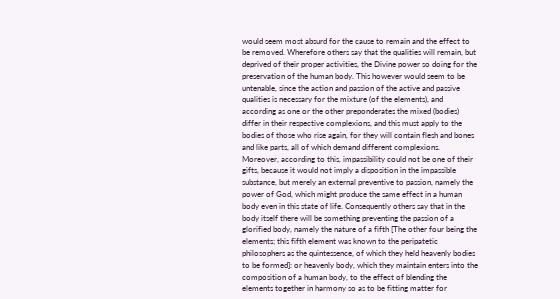would seem most absurd for the cause to remain and the effect to be removed. Wherefore others say that the qualities will remain, but deprived of their proper activities, the Divine power so doing for the preservation of the human body. This however would seem to be untenable, since the action and passion of the active and passive qualities is necessary for the mixture (of the elements), and according as one or the other preponderates the mixed (bodies) differ in their respective complexions, and this must apply to the bodies of those who rise again, for they will contain flesh and bones and like parts, all of which demand different complexions. Moreover, according to this, impassibility could not be one of their gifts, because it would not imply a disposition in the impassible substance, but merely an external preventive to passion, namely the power of God, which might produce the same effect in a human body even in this state of life. Consequently others say that in the body itself there will be something preventing the passion of a glorified body, namely the nature of a fifth [The other four being the elements; this fifth element was known to the peripatetic philosophers as the quintessence, of which they held heavenly bodies to be formed]: or heavenly body, which they maintain enters into the composition of a human body, to the effect of blending the elements together in harmony so as to be fitting matter for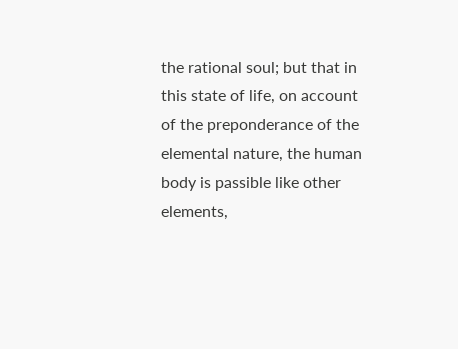the rational soul; but that in this state of life, on account of the preponderance of the elemental nature, the human body is passible like other elements,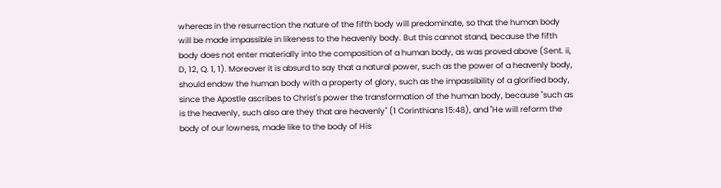whereas in the resurrection the nature of the fifth body will predominate, so that the human body will be made impassible in likeness to the heavenly body. But this cannot stand, because the fifth body does not enter materially into the composition of a human body, as was proved above (Sent. ii, D, 12, Q. 1, 1). Moreover it is absurd to say that a natural power, such as the power of a heavenly body, should endow the human body with a property of glory, such as the impassibility of a glorified body, since the Apostle ascribes to Christ's power the transformation of the human body, because "such as is the heavenly, such also are they that are heavenly" (1 Corinthians 15:48), and "He will reform the body of our lowness, made like to the body of His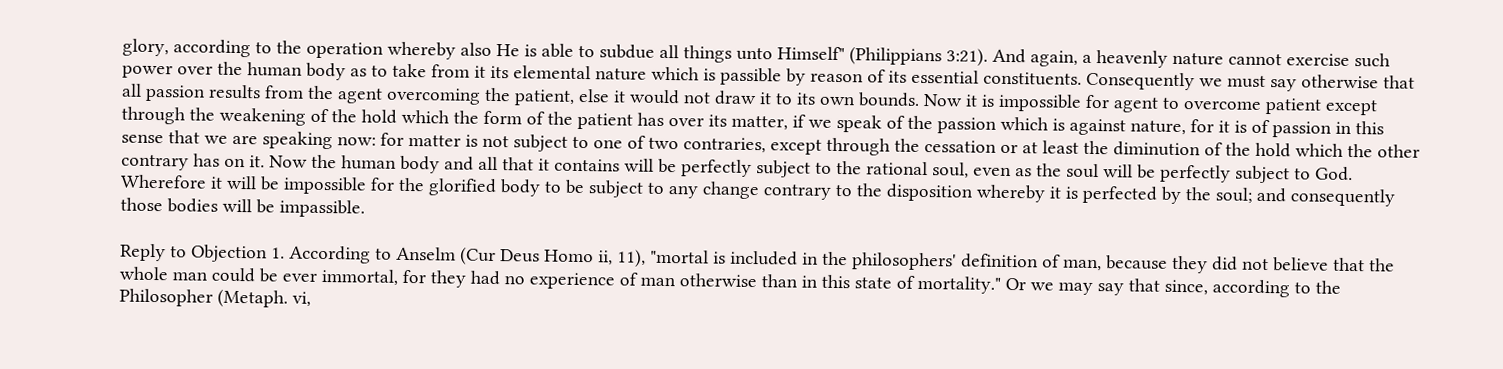glory, according to the operation whereby also He is able to subdue all things unto Himself" (Philippians 3:21). And again, a heavenly nature cannot exercise such power over the human body as to take from it its elemental nature which is passible by reason of its essential constituents. Consequently we must say otherwise that all passion results from the agent overcoming the patient, else it would not draw it to its own bounds. Now it is impossible for agent to overcome patient except through the weakening of the hold which the form of the patient has over its matter, if we speak of the passion which is against nature, for it is of passion in this sense that we are speaking now: for matter is not subject to one of two contraries, except through the cessation or at least the diminution of the hold which the other contrary has on it. Now the human body and all that it contains will be perfectly subject to the rational soul, even as the soul will be perfectly subject to God. Wherefore it will be impossible for the glorified body to be subject to any change contrary to the disposition whereby it is perfected by the soul; and consequently those bodies will be impassible.

Reply to Objection 1. According to Anselm (Cur Deus Homo ii, 11), "mortal is included in the philosophers' definition of man, because they did not believe that the whole man could be ever immortal, for they had no experience of man otherwise than in this state of mortality." Or we may say that since, according to the Philosopher (Metaph. vi,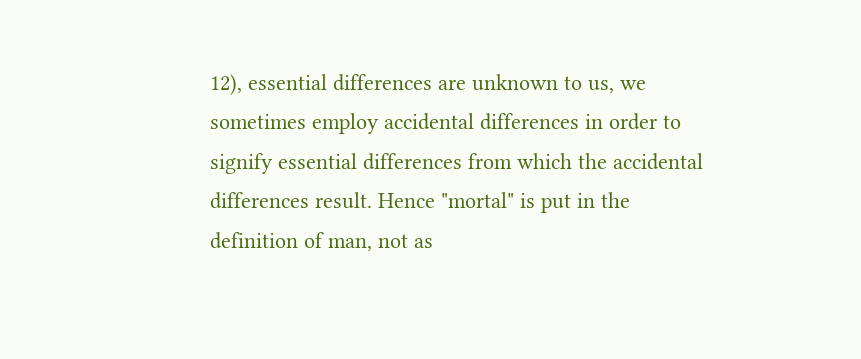12), essential differences are unknown to us, we sometimes employ accidental differences in order to signify essential differences from which the accidental differences result. Hence "mortal" is put in the definition of man, not as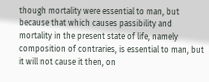though mortality were essential to man, but because that which causes passibility and mortality in the present state of life, namely composition of contraries, is essential to man, but it will not cause it then, on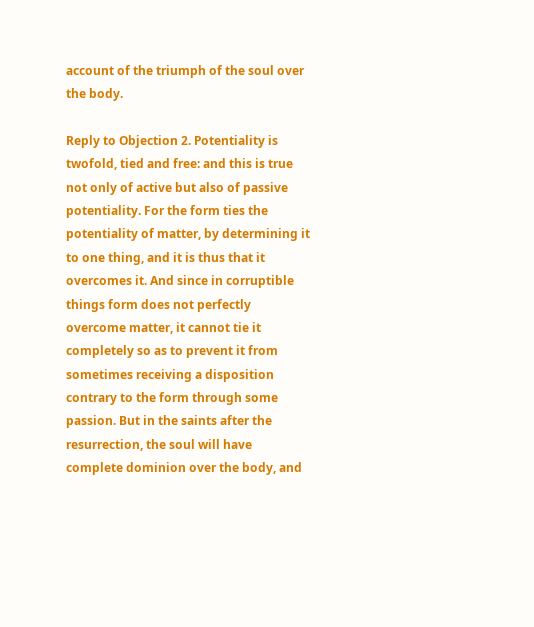account of the triumph of the soul over the body.

Reply to Objection 2. Potentiality is twofold, tied and free: and this is true not only of active but also of passive potentiality. For the form ties the potentiality of matter, by determining it to one thing, and it is thus that it overcomes it. And since in corruptible things form does not perfectly overcome matter, it cannot tie it completely so as to prevent it from sometimes receiving a disposition contrary to the form through some passion. But in the saints after the resurrection, the soul will have complete dominion over the body, and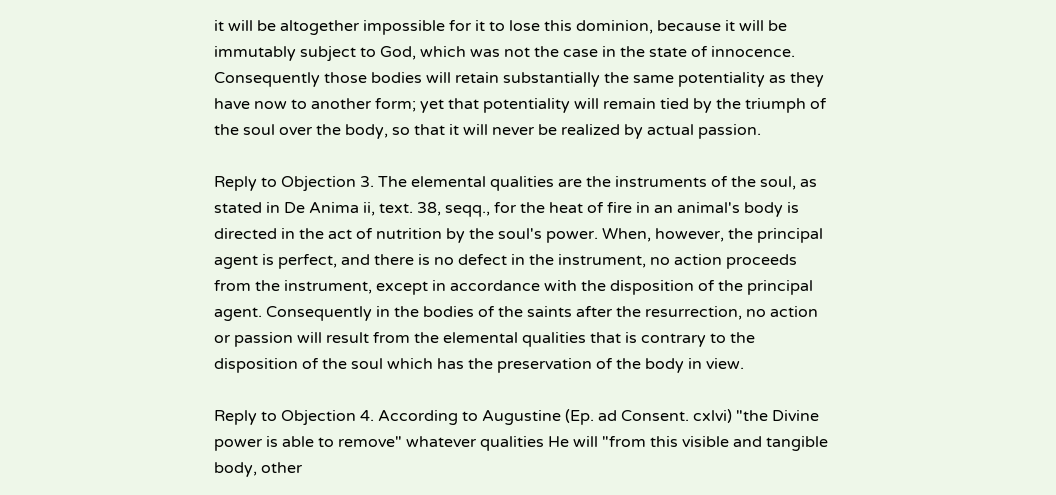it will be altogether impossible for it to lose this dominion, because it will be immutably subject to God, which was not the case in the state of innocence. Consequently those bodies will retain substantially the same potentiality as they have now to another form; yet that potentiality will remain tied by the triumph of the soul over the body, so that it will never be realized by actual passion.

Reply to Objection 3. The elemental qualities are the instruments of the soul, as stated in De Anima ii, text. 38, seqq., for the heat of fire in an animal's body is directed in the act of nutrition by the soul's power. When, however, the principal agent is perfect, and there is no defect in the instrument, no action proceeds from the instrument, except in accordance with the disposition of the principal agent. Consequently in the bodies of the saints after the resurrection, no action or passion will result from the elemental qualities that is contrary to the disposition of the soul which has the preservation of the body in view.

Reply to Objection 4. According to Augustine (Ep. ad Consent. cxlvi) "the Divine power is able to remove" whatever qualities He will "from this visible and tangible body, other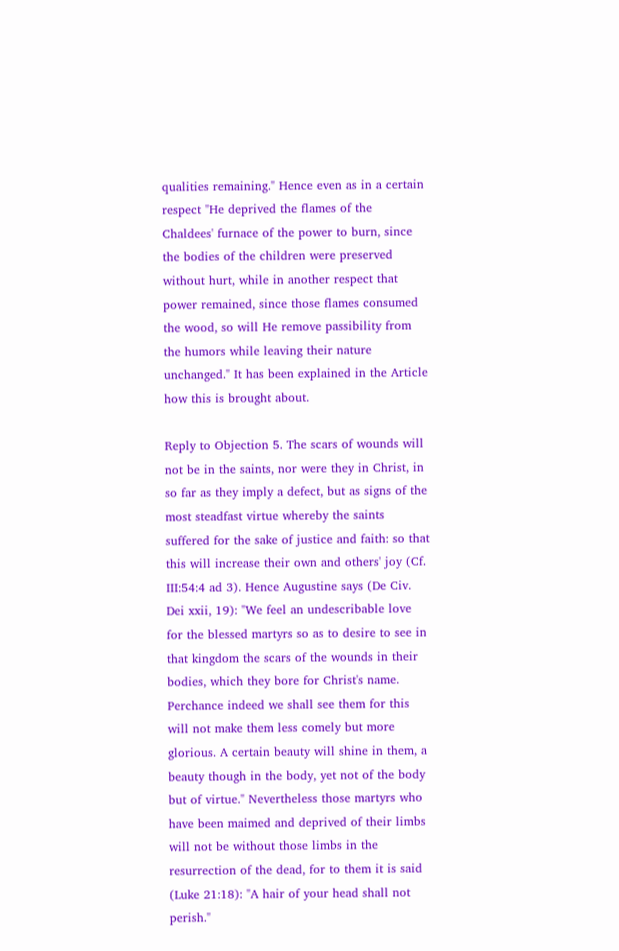qualities remaining." Hence even as in a certain respect "He deprived the flames of the Chaldees' furnace of the power to burn, since the bodies of the children were preserved without hurt, while in another respect that power remained, since those flames consumed the wood, so will He remove passibility from the humors while leaving their nature unchanged." It has been explained in the Article how this is brought about.

Reply to Objection 5. The scars of wounds will not be in the saints, nor were they in Christ, in so far as they imply a defect, but as signs of the most steadfast virtue whereby the saints suffered for the sake of justice and faith: so that this will increase their own and others' joy (Cf. III:54:4 ad 3). Hence Augustine says (De Civ. Dei xxii, 19): "We feel an undescribable love for the blessed martyrs so as to desire to see in that kingdom the scars of the wounds in their bodies, which they bore for Christ's name. Perchance indeed we shall see them for this will not make them less comely but more glorious. A certain beauty will shine in them, a beauty though in the body, yet not of the body but of virtue." Nevertheless those martyrs who have been maimed and deprived of their limbs will not be without those limbs in the resurrection of the dead, for to them it is said (Luke 21:18): "A hair of your head shall not perish."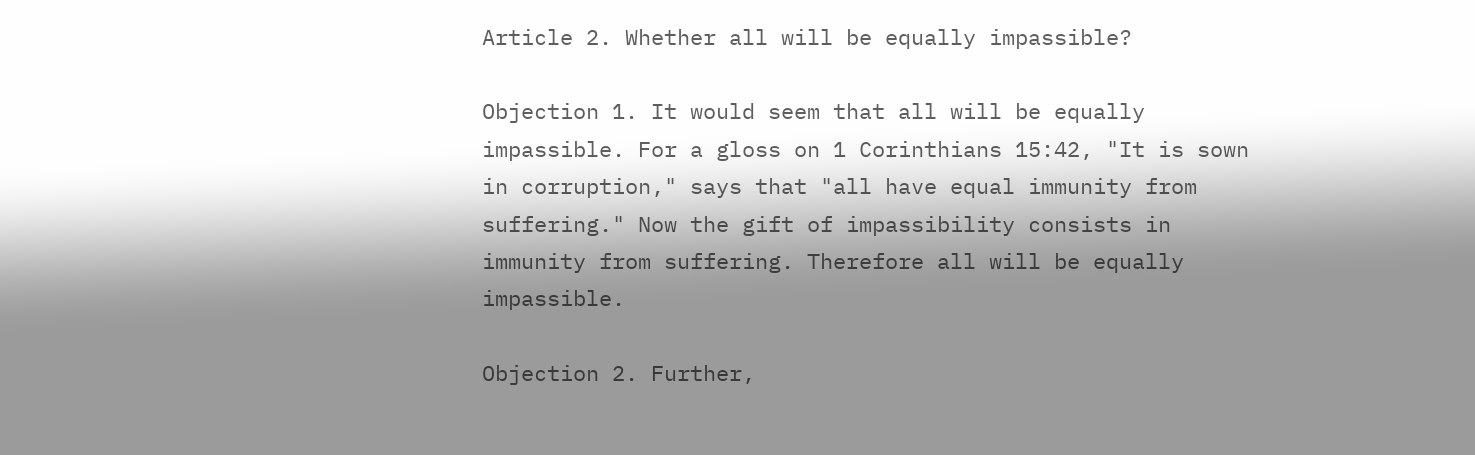Article 2. Whether all will be equally impassible?

Objection 1. It would seem that all will be equally impassible. For a gloss on 1 Corinthians 15:42, "It is sown in corruption," says that "all have equal immunity from suffering." Now the gift of impassibility consists in immunity from suffering. Therefore all will be equally impassible.

Objection 2. Further,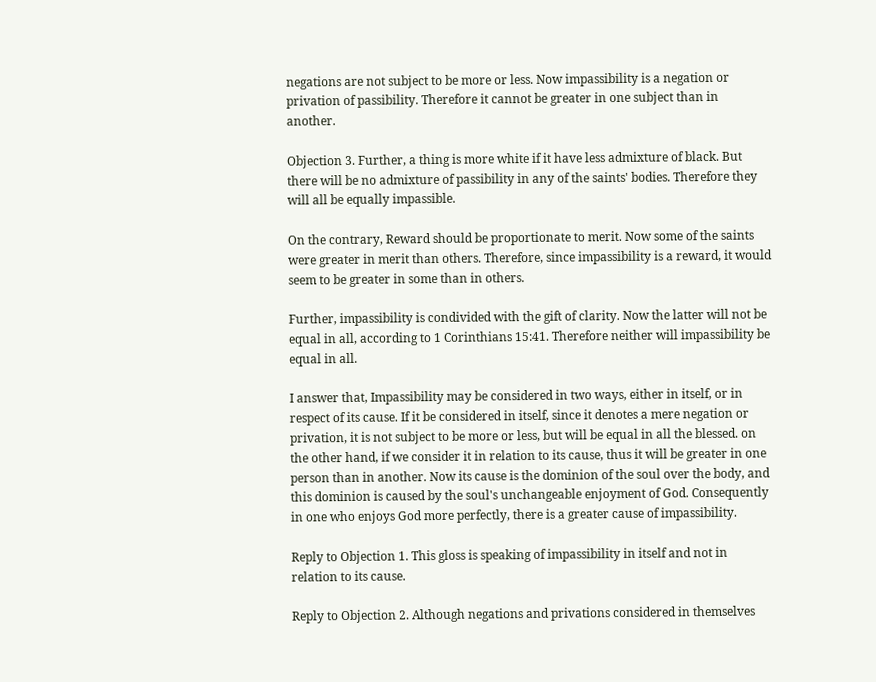negations are not subject to be more or less. Now impassibility is a negation or privation of passibility. Therefore it cannot be greater in one subject than in another.

Objection 3. Further, a thing is more white if it have less admixture of black. But there will be no admixture of passibility in any of the saints' bodies. Therefore they will all be equally impassible.

On the contrary, Reward should be proportionate to merit. Now some of the saints were greater in merit than others. Therefore, since impassibility is a reward, it would seem to be greater in some than in others.

Further, impassibility is condivided with the gift of clarity. Now the latter will not be equal in all, according to 1 Corinthians 15:41. Therefore neither will impassibility be equal in all.

I answer that, Impassibility may be considered in two ways, either in itself, or in respect of its cause. If it be considered in itself, since it denotes a mere negation or privation, it is not subject to be more or less, but will be equal in all the blessed. on the other hand, if we consider it in relation to its cause, thus it will be greater in one person than in another. Now its cause is the dominion of the soul over the body, and this dominion is caused by the soul's unchangeable enjoyment of God. Consequently in one who enjoys God more perfectly, there is a greater cause of impassibility.

Reply to Objection 1. This gloss is speaking of impassibility in itself and not in relation to its cause.

Reply to Objection 2. Although negations and privations considered in themselves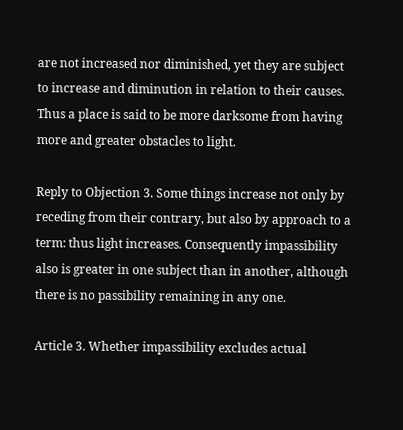are not increased nor diminished, yet they are subject to increase and diminution in relation to their causes. Thus a place is said to be more darksome from having more and greater obstacles to light.

Reply to Objection 3. Some things increase not only by receding from their contrary, but also by approach to a term: thus light increases. Consequently impassibility also is greater in one subject than in another, although there is no passibility remaining in any one.

Article 3. Whether impassibility excludes actual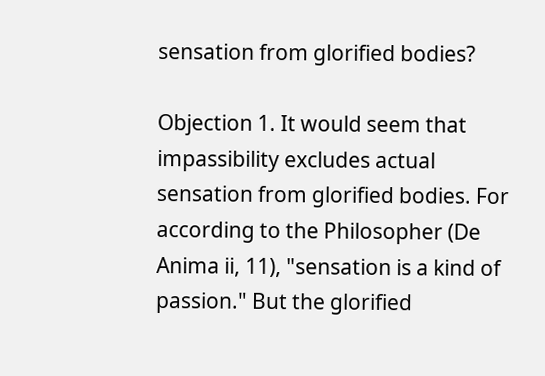sensation from glorified bodies?

Objection 1. It would seem that impassibility excludes actual sensation from glorified bodies. For according to the Philosopher (De Anima ii, 11), "sensation is a kind of passion." But the glorified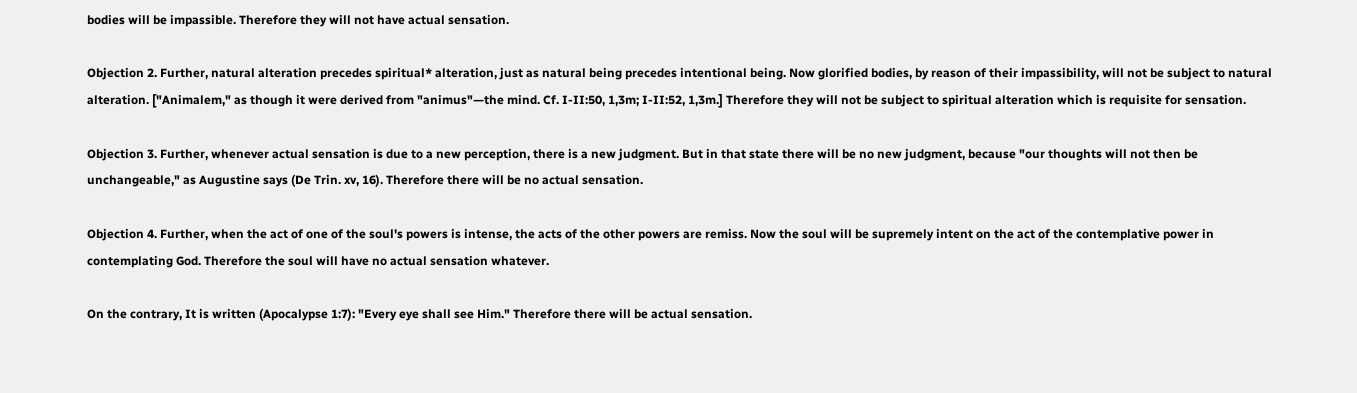bodies will be impassible. Therefore they will not have actual sensation.

Objection 2. Further, natural alteration precedes spiritual* alteration, just as natural being precedes intentional being. Now glorified bodies, by reason of their impassibility, will not be subject to natural alteration. ["Animalem," as though it were derived from "animus"—the mind. Cf. I-II:50, 1,3m; I-II:52, 1,3m.] Therefore they will not be subject to spiritual alteration which is requisite for sensation.

Objection 3. Further, whenever actual sensation is due to a new perception, there is a new judgment. But in that state there will be no new judgment, because "our thoughts will not then be unchangeable," as Augustine says (De Trin. xv, 16). Therefore there will be no actual sensation.

Objection 4. Further, when the act of one of the soul's powers is intense, the acts of the other powers are remiss. Now the soul will be supremely intent on the act of the contemplative power in contemplating God. Therefore the soul will have no actual sensation whatever.

On the contrary, It is written (Apocalypse 1:7): "Every eye shall see Him." Therefore there will be actual sensation.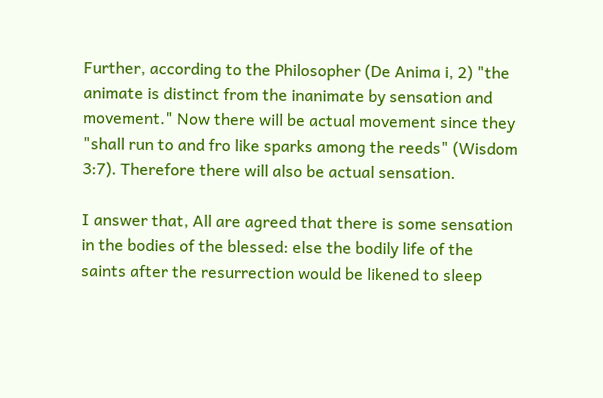Further, according to the Philosopher (De Anima i, 2) "the animate is distinct from the inanimate by sensation and movement." Now there will be actual movement since they "shall run to and fro like sparks among the reeds" (Wisdom 3:7). Therefore there will also be actual sensation.

I answer that, All are agreed that there is some sensation in the bodies of the blessed: else the bodily life of the saints after the resurrection would be likened to sleep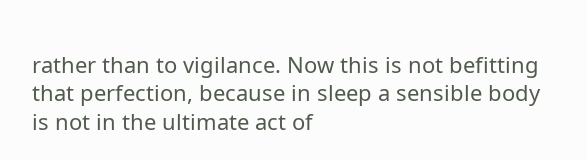rather than to vigilance. Now this is not befitting that perfection, because in sleep a sensible body is not in the ultimate act of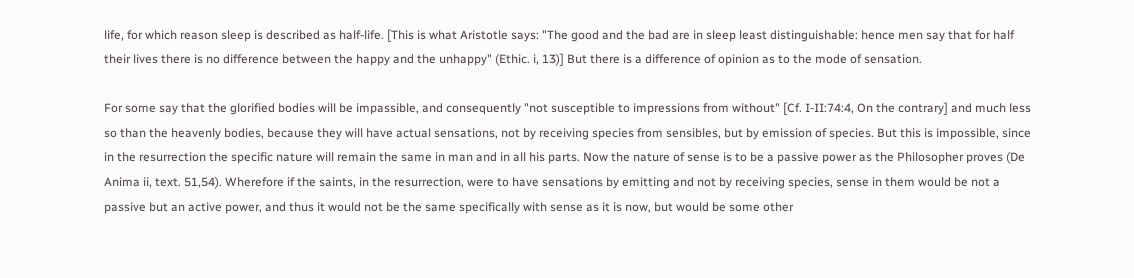life, for which reason sleep is described as half-life. [This is what Aristotle says: "The good and the bad are in sleep least distinguishable: hence men say that for half their lives there is no difference between the happy and the unhappy" (Ethic. i, 13)] But there is a difference of opinion as to the mode of sensation.

For some say that the glorified bodies will be impassible, and consequently "not susceptible to impressions from without" [Cf. I-II:74:4, On the contrary] and much less so than the heavenly bodies, because they will have actual sensations, not by receiving species from sensibles, but by emission of species. But this is impossible, since in the resurrection the specific nature will remain the same in man and in all his parts. Now the nature of sense is to be a passive power as the Philosopher proves (De Anima ii, text. 51,54). Wherefore if the saints, in the resurrection, were to have sensations by emitting and not by receiving species, sense in them would be not a passive but an active power, and thus it would not be the same specifically with sense as it is now, but would be some other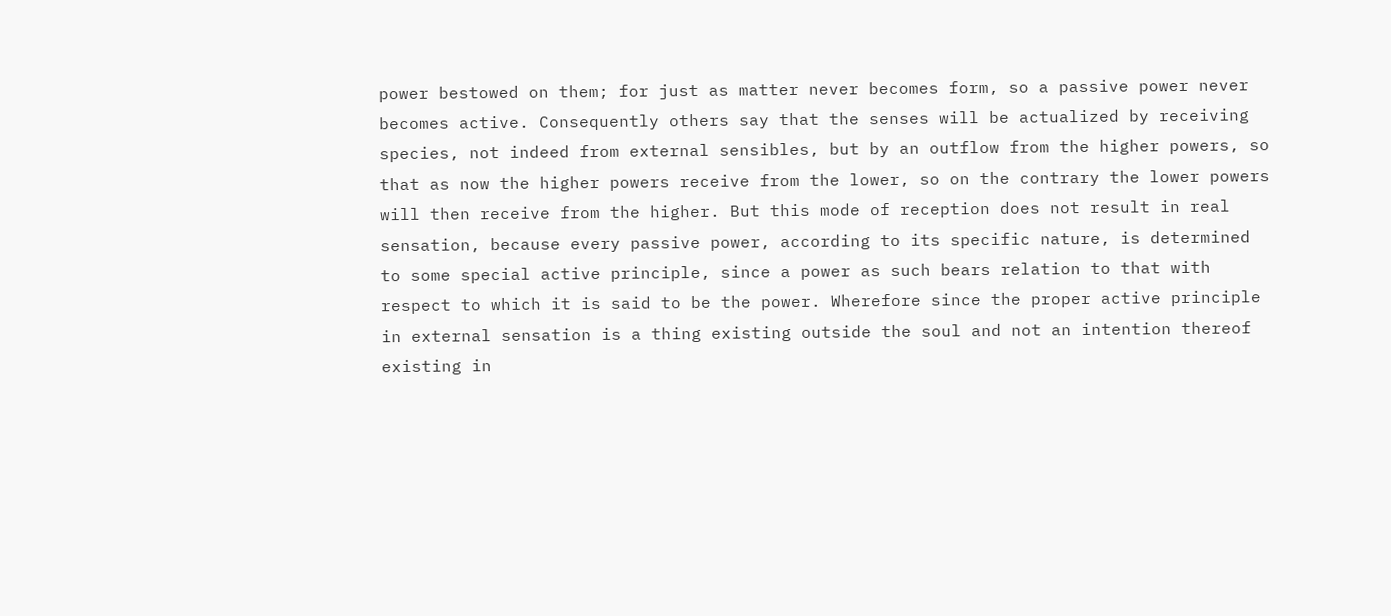power bestowed on them; for just as matter never becomes form, so a passive power never becomes active. Consequently others say that the senses will be actualized by receiving species, not indeed from external sensibles, but by an outflow from the higher powers, so that as now the higher powers receive from the lower, so on the contrary the lower powers will then receive from the higher. But this mode of reception does not result in real sensation, because every passive power, according to its specific nature, is determined to some special active principle, since a power as such bears relation to that with respect to which it is said to be the power. Wherefore since the proper active principle in external sensation is a thing existing outside the soul and not an intention thereof existing in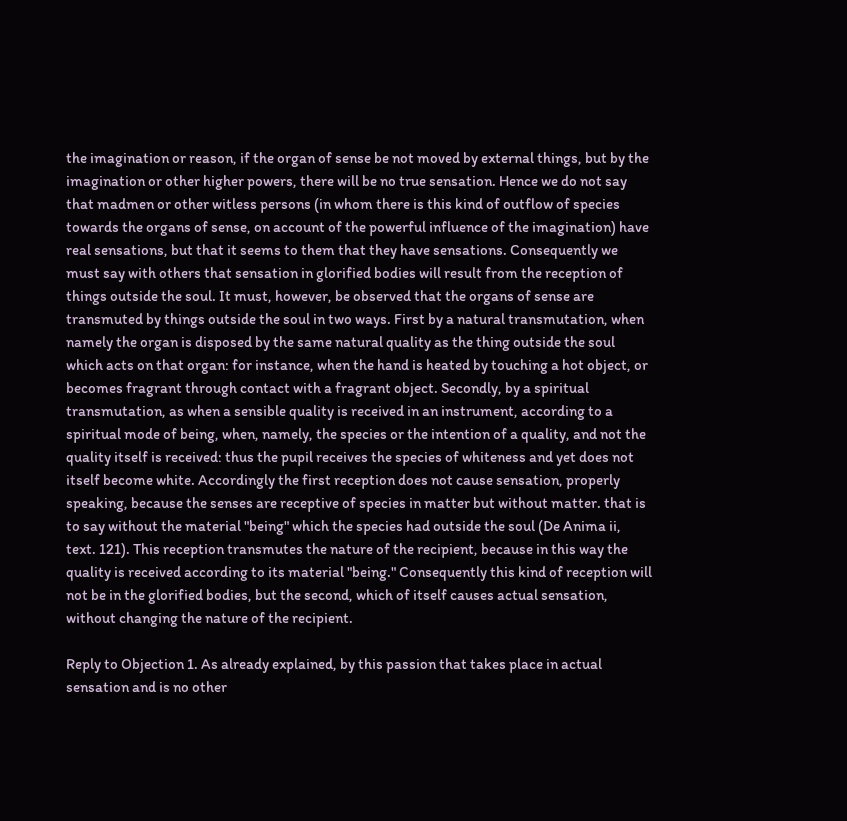the imagination or reason, if the organ of sense be not moved by external things, but by the imagination or other higher powers, there will be no true sensation. Hence we do not say that madmen or other witless persons (in whom there is this kind of outflow of species towards the organs of sense, on account of the powerful influence of the imagination) have real sensations, but that it seems to them that they have sensations. Consequently we must say with others that sensation in glorified bodies will result from the reception of things outside the soul. It must, however, be observed that the organs of sense are transmuted by things outside the soul in two ways. First by a natural transmutation, when namely the organ is disposed by the same natural quality as the thing outside the soul which acts on that organ: for instance, when the hand is heated by touching a hot object, or becomes fragrant through contact with a fragrant object. Secondly, by a spiritual transmutation, as when a sensible quality is received in an instrument, according to a spiritual mode of being, when, namely, the species or the intention of a quality, and not the quality itself is received: thus the pupil receives the species of whiteness and yet does not itself become white. Accordingly the first reception does not cause sensation, properly speaking, because the senses are receptive of species in matter but without matter. that is to say without the material "being" which the species had outside the soul (De Anima ii, text. 121). This reception transmutes the nature of the recipient, because in this way the quality is received according to its material "being." Consequently this kind of reception will not be in the glorified bodies, but the second, which of itself causes actual sensation, without changing the nature of the recipient.

Reply to Objection 1. As already explained, by this passion that takes place in actual sensation and is no other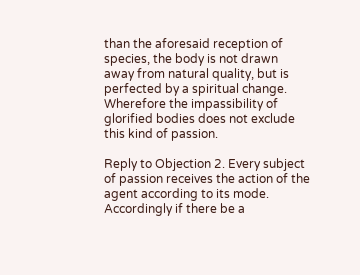than the aforesaid reception of species, the body is not drawn away from natural quality, but is perfected by a spiritual change. Wherefore the impassibility of glorified bodies does not exclude this kind of passion.

Reply to Objection 2. Every subject of passion receives the action of the agent according to its mode. Accordingly if there be a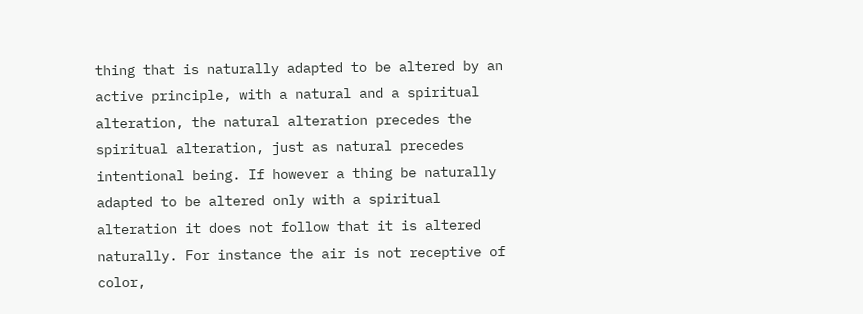thing that is naturally adapted to be altered by an active principle, with a natural and a spiritual alteration, the natural alteration precedes the spiritual alteration, just as natural precedes intentional being. If however a thing be naturally adapted to be altered only with a spiritual alteration it does not follow that it is altered naturally. For instance the air is not receptive of color,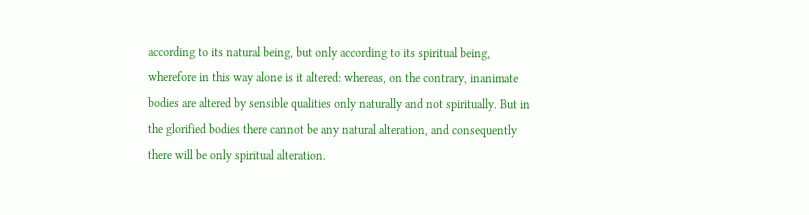according to its natural being, but only according to its spiritual being, wherefore in this way alone is it altered: whereas, on the contrary, inanimate bodies are altered by sensible qualities only naturally and not spiritually. But in the glorified bodies there cannot be any natural alteration, and consequently there will be only spiritual alteration.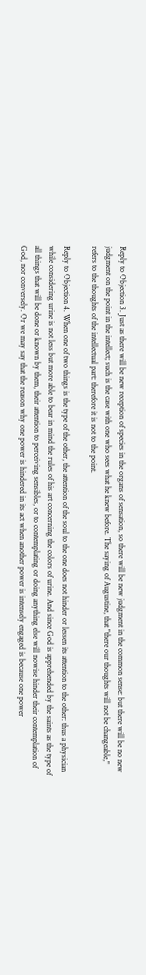Reply to Objection 3. Just as there will be new reception of species in the organs of sensation, so there will be new judgment in the common sense: but there will be no new judgment on the point in the intellect; such is the case with one who sees what he knew before. The saying of Augustine, that "there our thoughts will not be changeable," refers to the thoughts of the intellectual part: therefore it is not to the point.

Reply to Objection 4. When one of two things is the type of the other, the attention of the soul to the one does not hinder or lessen its attention to the other: thus a physician while considering urine is not less but more able to bear in mind the rules of his art concerning the colors of urine. And since God is apprehended by the saints as the type of all things that will be done or known by them, their attention to perceiving sensibles, or to contemplating or doing anything else will nowise hinder their contemplation of God, nor conversely. Or we may say that the reason why one power is hindered in its act when another power is intensely engaged is because one power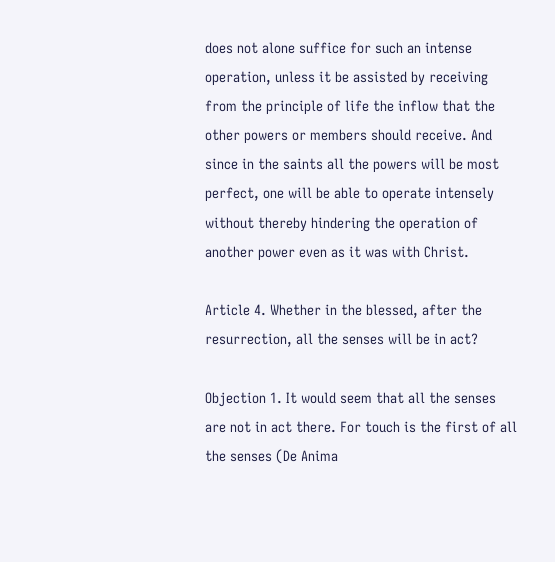does not alone suffice for such an intense operation, unless it be assisted by receiving from the principle of life the inflow that the other powers or members should receive. And since in the saints all the powers will be most perfect, one will be able to operate intensely without thereby hindering the operation of another power even as it was with Christ.

Article 4. Whether in the blessed, after the resurrection, all the senses will be in act?

Objection 1. It would seem that all the senses are not in act there. For touch is the first of all the senses (De Anima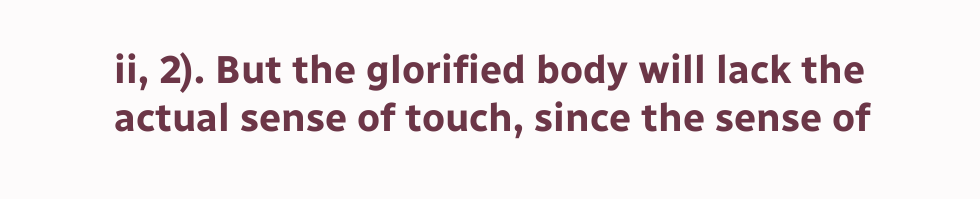ii, 2). But the glorified body will lack the actual sense of touch, since the sense of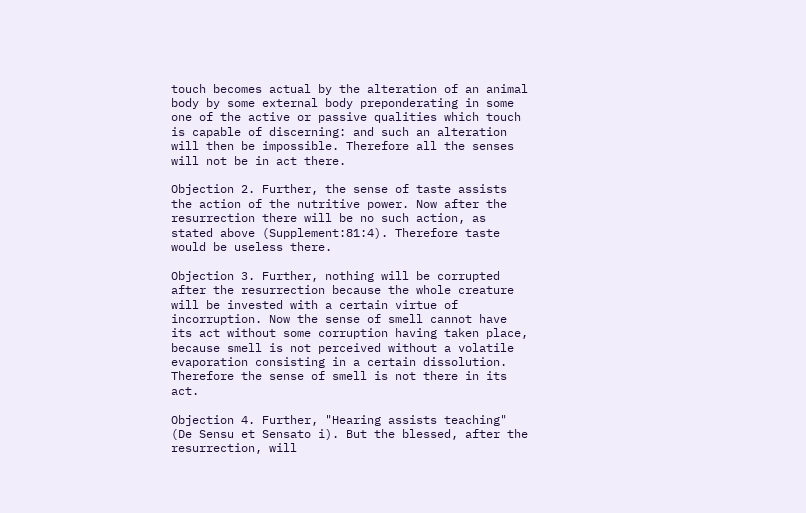touch becomes actual by the alteration of an animal body by some external body preponderating in some one of the active or passive qualities which touch is capable of discerning: and such an alteration will then be impossible. Therefore all the senses will not be in act there.

Objection 2. Further, the sense of taste assists the action of the nutritive power. Now after the resurrection there will be no such action, as stated above (Supplement:81:4). Therefore taste would be useless there.

Objection 3. Further, nothing will be corrupted after the resurrection because the whole creature will be invested with a certain virtue of incorruption. Now the sense of smell cannot have its act without some corruption having taken place, because smell is not perceived without a volatile evaporation consisting in a certain dissolution. Therefore the sense of smell is not there in its act.

Objection 4. Further, "Hearing assists teaching" (De Sensu et Sensato i). But the blessed, after the resurrection, will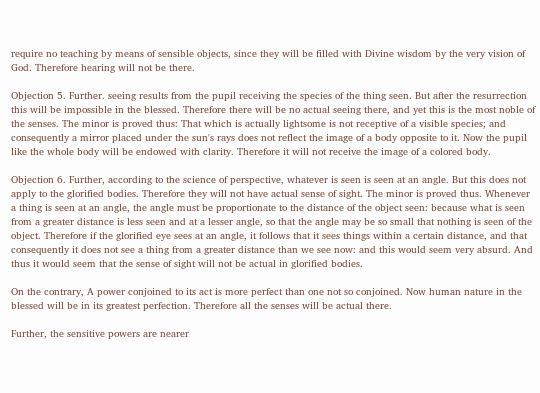require no teaching by means of sensible objects, since they will be filled with Divine wisdom by the very vision of God. Therefore hearing will not be there.

Objection 5. Further. seeing results from the pupil receiving the species of the thing seen. But after the resurrection this will be impossible in the blessed. Therefore there will be no actual seeing there, and yet this is the most noble of the senses. The minor is proved thus: That which is actually lightsome is not receptive of a visible species; and consequently a mirror placed under the sun's rays does not reflect the image of a body opposite to it. Now the pupil like the whole body will be endowed with clarity. Therefore it will not receive the image of a colored body.

Objection 6. Further, according to the science of perspective, whatever is seen is seen at an angle. But this does not apply to the glorified bodies. Therefore they will not have actual sense of sight. The minor is proved thus. Whenever a thing is seen at an angle, the angle must be proportionate to the distance of the object seen: because what is seen from a greater distance is less seen and at a lesser angle, so that the angle may be so small that nothing is seen of the object. Therefore if the glorified eye sees at an angle, it follows that it sees things within a certain distance, and that consequently it does not see a thing from a greater distance than we see now: and this would seem very absurd. And thus it would seem that the sense of sight will not be actual in glorified bodies.

On the contrary, A power conjoined to its act is more perfect than one not so conjoined. Now human nature in the blessed will be in its greatest perfection. Therefore all the senses will be actual there.

Further, the sensitive powers are nearer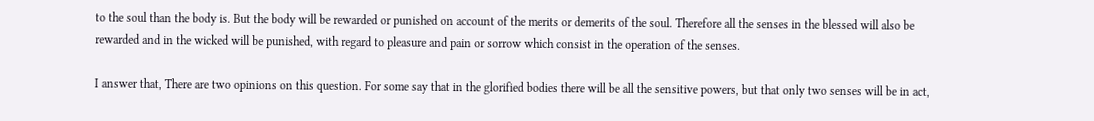to the soul than the body is. But the body will be rewarded or punished on account of the merits or demerits of the soul. Therefore all the senses in the blessed will also be rewarded and in the wicked will be punished, with regard to pleasure and pain or sorrow which consist in the operation of the senses.

I answer that, There are two opinions on this question. For some say that in the glorified bodies there will be all the sensitive powers, but that only two senses will be in act,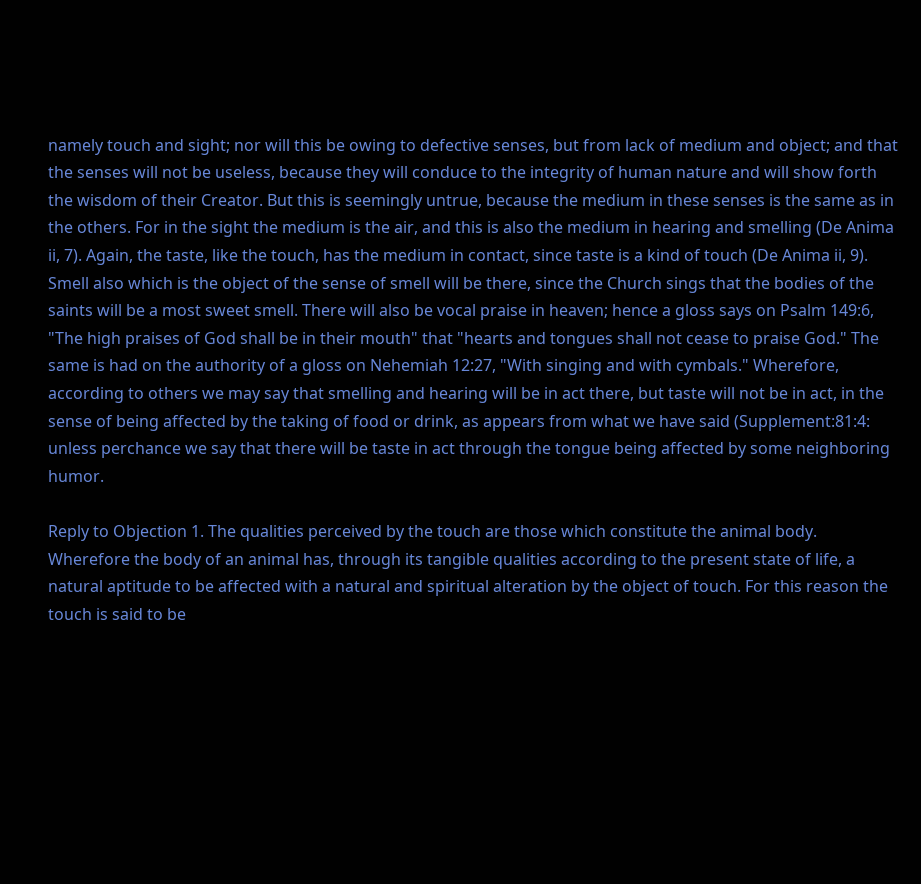namely touch and sight; nor will this be owing to defective senses, but from lack of medium and object; and that the senses will not be useless, because they will conduce to the integrity of human nature and will show forth the wisdom of their Creator. But this is seemingly untrue, because the medium in these senses is the same as in the others. For in the sight the medium is the air, and this is also the medium in hearing and smelling (De Anima ii, 7). Again, the taste, like the touch, has the medium in contact, since taste is a kind of touch (De Anima ii, 9). Smell also which is the object of the sense of smell will be there, since the Church sings that the bodies of the saints will be a most sweet smell. There will also be vocal praise in heaven; hence a gloss says on Psalm 149:6, "The high praises of God shall be in their mouth" that "hearts and tongues shall not cease to praise God." The same is had on the authority of a gloss on Nehemiah 12:27, "With singing and with cymbals." Wherefore, according to others we may say that smelling and hearing will be in act there, but taste will not be in act, in the sense of being affected by the taking of food or drink, as appears from what we have said (Supplement:81:4: unless perchance we say that there will be taste in act through the tongue being affected by some neighboring humor.

Reply to Objection 1. The qualities perceived by the touch are those which constitute the animal body. Wherefore the body of an animal has, through its tangible qualities according to the present state of life, a natural aptitude to be affected with a natural and spiritual alteration by the object of touch. For this reason the touch is said to be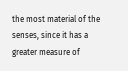the most material of the senses, since it has a greater measure of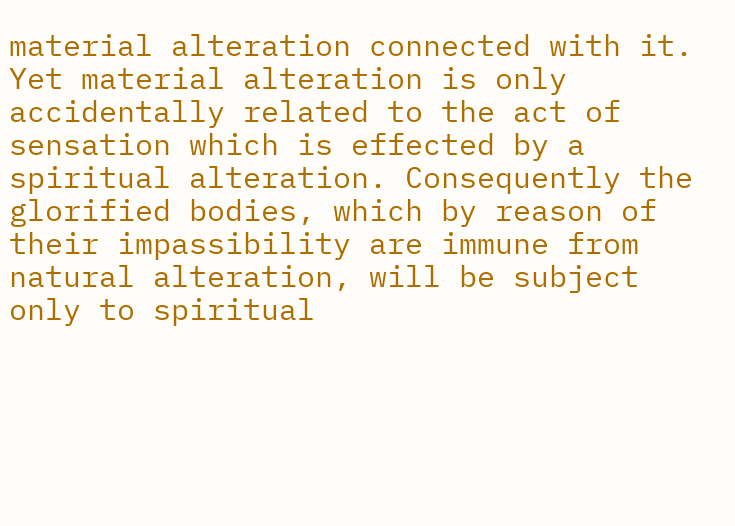material alteration connected with it. Yet material alteration is only accidentally related to the act of sensation which is effected by a spiritual alteration. Consequently the glorified bodies, which by reason of their impassibility are immune from natural alteration, will be subject only to spiritual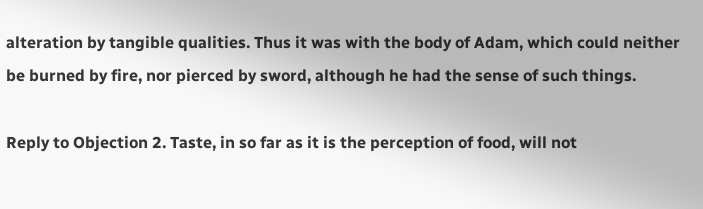alteration by tangible qualities. Thus it was with the body of Adam, which could neither be burned by fire, nor pierced by sword, although he had the sense of such things.

Reply to Objection 2. Taste, in so far as it is the perception of food, will not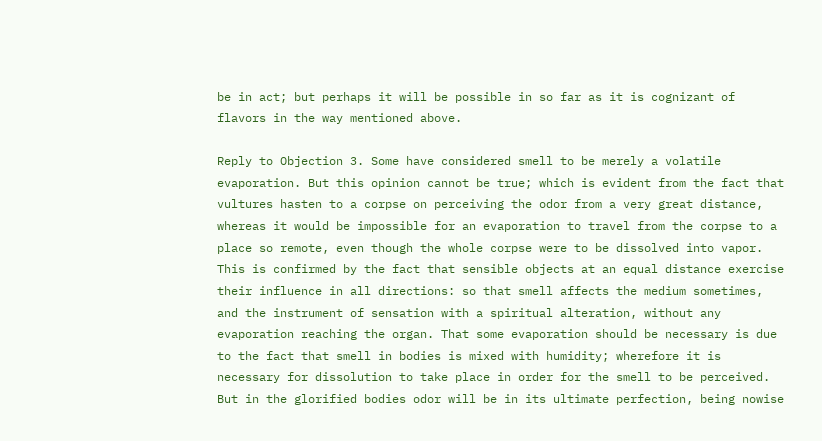be in act; but perhaps it will be possible in so far as it is cognizant of flavors in the way mentioned above.

Reply to Objection 3. Some have considered smell to be merely a volatile evaporation. But this opinion cannot be true; which is evident from the fact that vultures hasten to a corpse on perceiving the odor from a very great distance, whereas it would be impossible for an evaporation to travel from the corpse to a place so remote, even though the whole corpse were to be dissolved into vapor. This is confirmed by the fact that sensible objects at an equal distance exercise their influence in all directions: so that smell affects the medium sometimes, and the instrument of sensation with a spiritual alteration, without any evaporation reaching the organ. That some evaporation should be necessary is due to the fact that smell in bodies is mixed with humidity; wherefore it is necessary for dissolution to take place in order for the smell to be perceived. But in the glorified bodies odor will be in its ultimate perfection, being nowise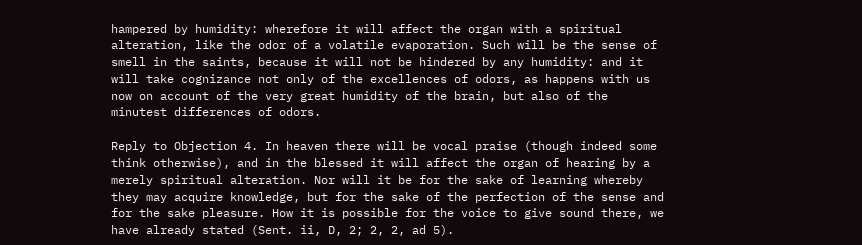hampered by humidity: wherefore it will affect the organ with a spiritual alteration, like the odor of a volatile evaporation. Such will be the sense of smell in the saints, because it will not be hindered by any humidity: and it will take cognizance not only of the excellences of odors, as happens with us now on account of the very great humidity of the brain, but also of the minutest differences of odors.

Reply to Objection 4. In heaven there will be vocal praise (though indeed some think otherwise), and in the blessed it will affect the organ of hearing by a merely spiritual alteration. Nor will it be for the sake of learning whereby they may acquire knowledge, but for the sake of the perfection of the sense and for the sake pleasure. How it is possible for the voice to give sound there, we have already stated (Sent. ii, D, 2; 2, 2, ad 5).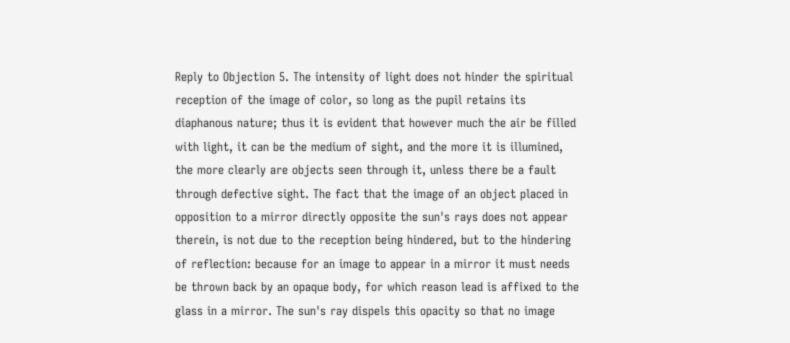Reply to Objection 5. The intensity of light does not hinder the spiritual reception of the image of color, so long as the pupil retains its diaphanous nature; thus it is evident that however much the air be filled with light, it can be the medium of sight, and the more it is illumined, the more clearly are objects seen through it, unless there be a fault through defective sight. The fact that the image of an object placed in opposition to a mirror directly opposite the sun's rays does not appear therein, is not due to the reception being hindered, but to the hindering of reflection: because for an image to appear in a mirror it must needs be thrown back by an opaque body, for which reason lead is affixed to the glass in a mirror. The sun's ray dispels this opacity so that no image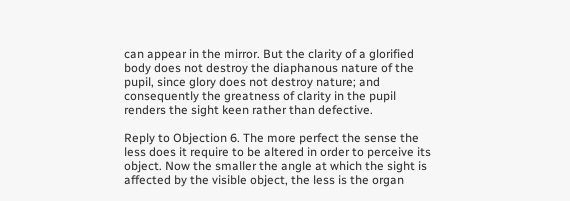can appear in the mirror. But the clarity of a glorified body does not destroy the diaphanous nature of the pupil, since glory does not destroy nature; and consequently the greatness of clarity in the pupil renders the sight keen rather than defective.

Reply to Objection 6. The more perfect the sense the less does it require to be altered in order to perceive its object. Now the smaller the angle at which the sight is affected by the visible object, the less is the organ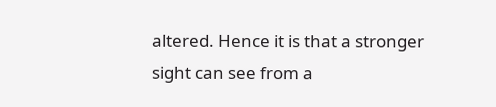altered. Hence it is that a stronger sight can see from a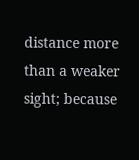distance more than a weaker sight; because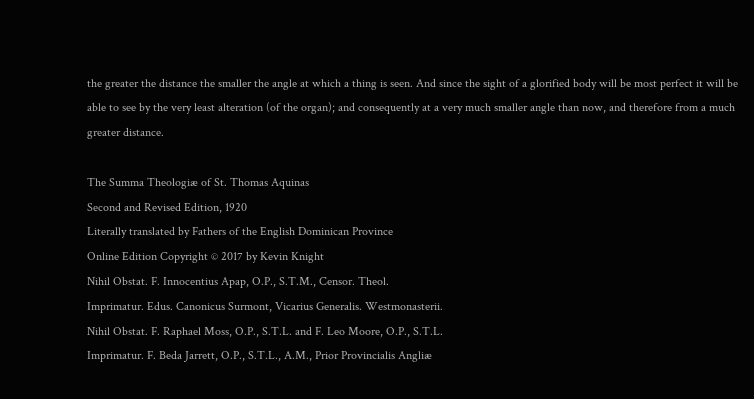the greater the distance the smaller the angle at which a thing is seen. And since the sight of a glorified body will be most perfect it will be able to see by the very least alteration (of the organ); and consequently at a very much smaller angle than now, and therefore from a much greater distance.

The Summa Theologiæ of St. Thomas Aquinas
Second and Revised Edition, 1920
Literally translated by Fathers of the English Dominican Province
Online Edition Copyright © 2017 by Kevin Knight
Nihil Obstat. F. Innocentius Apap, O.P., S.T.M., Censor. Theol.
Imprimatur. Edus. Canonicus Surmont, Vicarius Generalis. Westmonasterii.
Nihil Obstat. F. Raphael Moss, O.P., S.T.L. and F. Leo Moore, O.P., S.T.L.
Imprimatur. F. Beda Jarrett, O.P., S.T.L., A.M., Prior Provincialis Angliæ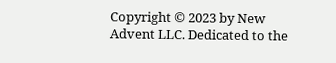Copyright © 2023 by New Advent LLC. Dedicated to the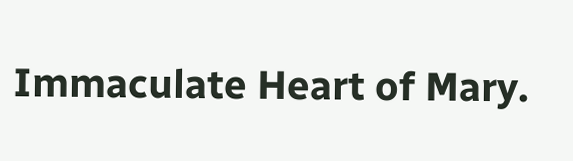Immaculate Heart of Mary.